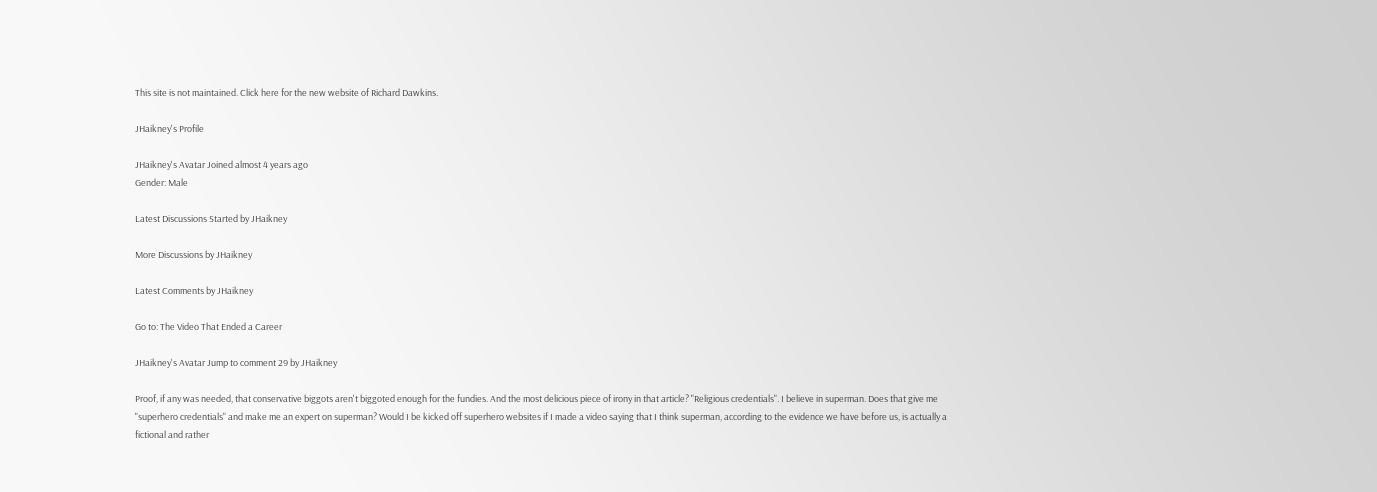This site is not maintained. Click here for the new website of Richard Dawkins.

JHaikney's Profile

JHaikney's Avatar Joined almost 4 years ago
Gender: Male

Latest Discussions Started by JHaikney

More Discussions by JHaikney

Latest Comments by JHaikney

Go to: The Video That Ended a Career

JHaikney's Avatar Jump to comment 29 by JHaikney

Proof, if any was needed, that conservative biggots aren't biggoted enough for the fundies. And the most delicious piece of irony in that article? "Religious credentials". I believe in superman. Does that give me "superhero credentials" and make me an expert on superman? Would I be kicked off superhero websites if I made a video saying that I think superman, according to the evidence we have before us, is actually a fictional and rather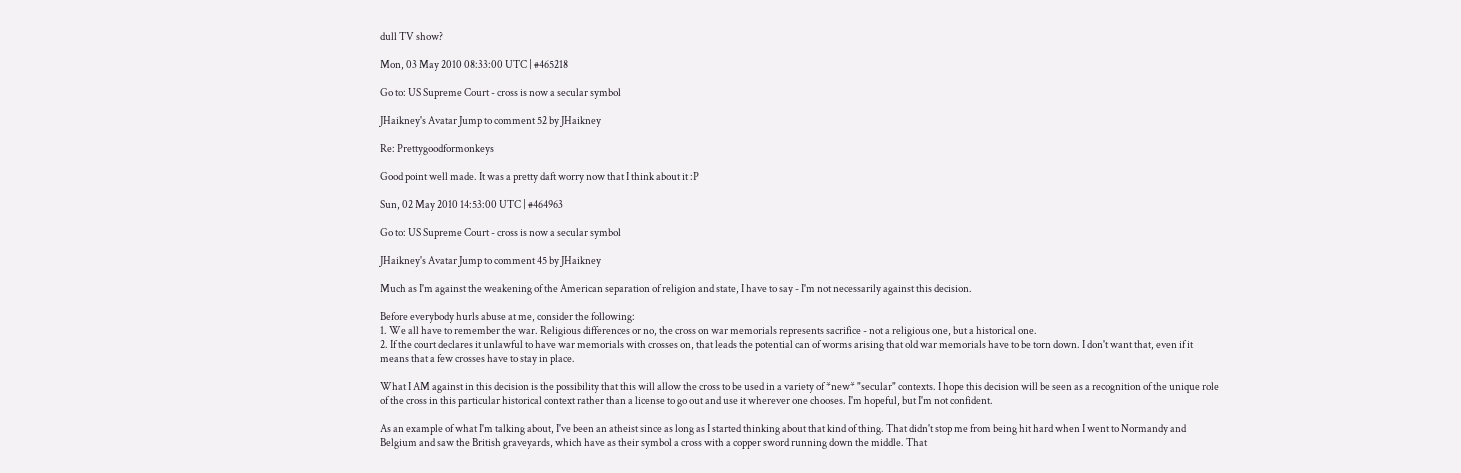dull TV show?

Mon, 03 May 2010 08:33:00 UTC | #465218

Go to: US Supreme Court - cross is now a secular symbol

JHaikney's Avatar Jump to comment 52 by JHaikney

Re: Prettygoodformonkeys

Good point well made. It was a pretty daft worry now that I think about it :P

Sun, 02 May 2010 14:53:00 UTC | #464963

Go to: US Supreme Court - cross is now a secular symbol

JHaikney's Avatar Jump to comment 45 by JHaikney

Much as I'm against the weakening of the American separation of religion and state, I have to say - I'm not necessarily against this decision.

Before everybody hurls abuse at me, consider the following:
1. We all have to remember the war. Religious differences or no, the cross on war memorials represents sacrifice - not a religious one, but a historical one.
2. If the court declares it unlawful to have war memorials with crosses on, that leads the potential can of worms arising that old war memorials have to be torn down. I don't want that, even if it means that a few crosses have to stay in place.

What I AM against in this decision is the possibility that this will allow the cross to be used in a variety of *new* "secular" contexts. I hope this decision will be seen as a recognition of the unique role of the cross in this particular historical context rather than a license to go out and use it wherever one chooses. I'm hopeful, but I'm not confident.

As an example of what I'm talking about, I've been an atheist since as long as I started thinking about that kind of thing. That didn't stop me from being hit hard when I went to Normandy and Belgium and saw the British graveyards, which have as their symbol a cross with a copper sword running down the middle. That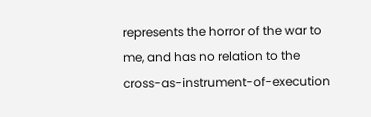represents the horror of the war to me, and has no relation to the cross-as-instrument-of-execution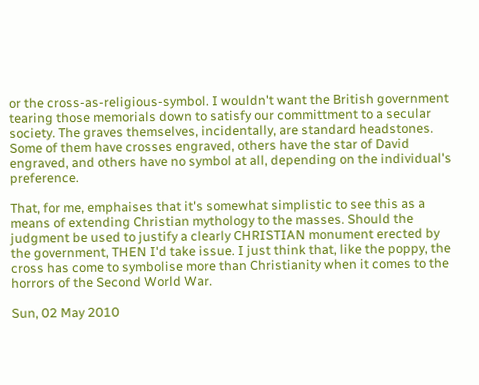or the cross-as-religious-symbol. I wouldn't want the British government tearing those memorials down to satisfy our committment to a secular society. The graves themselves, incidentally, are standard headstones. Some of them have crosses engraved, others have the star of David engraved, and others have no symbol at all, depending on the individual's preference.

That, for me, emphaises that it's somewhat simplistic to see this as a means of extending Christian mythology to the masses. Should the judgment be used to justify a clearly CHRISTIAN monument erected by the government, THEN I'd take issue. I just think that, like the poppy, the cross has come to symbolise more than Christianity when it comes to the horrors of the Second World War.

Sun, 02 May 2010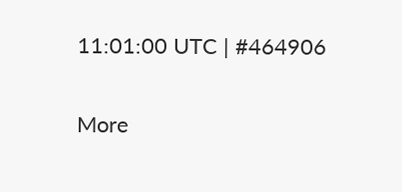11:01:00 UTC | #464906

More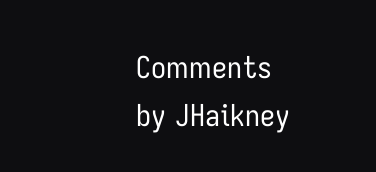Comments by JHaikney